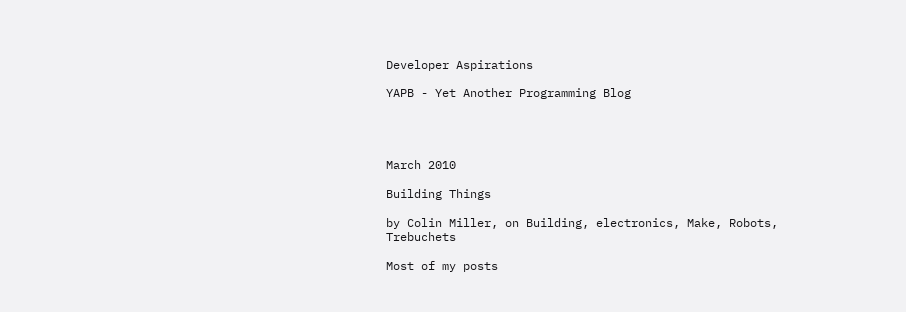Developer Aspirations

YAPB - Yet Another Programming Blog




March 2010

Building Things

by Colin Miller, on Building, electronics, Make, Robots, Trebuchets

Most of my posts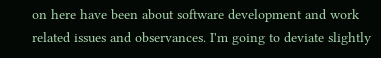on here have been about software development and work related issues and observances. I'm going to deviate slightly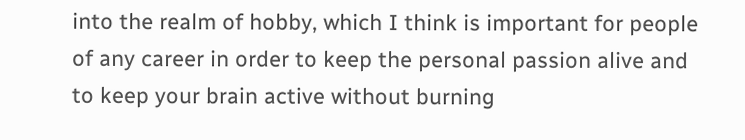into the realm of hobby, which I think is important for people of any career in order to keep the personal passion alive and to keep your brain active without burning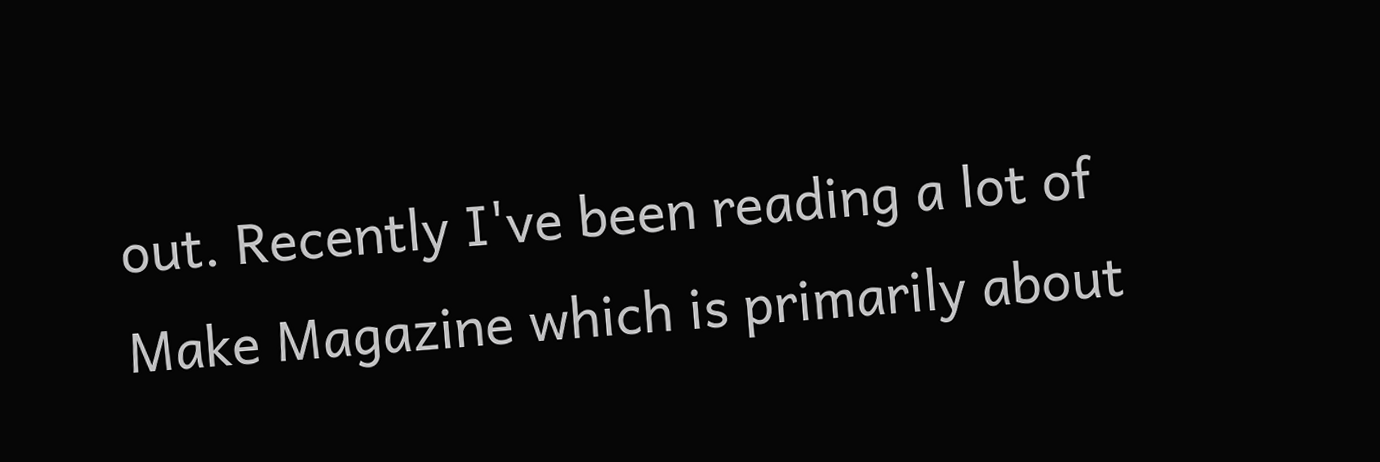out. Recently I've been reading a lot of Make Magazine which is primarily about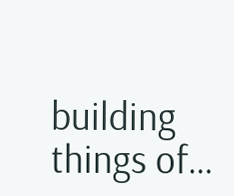building things of…